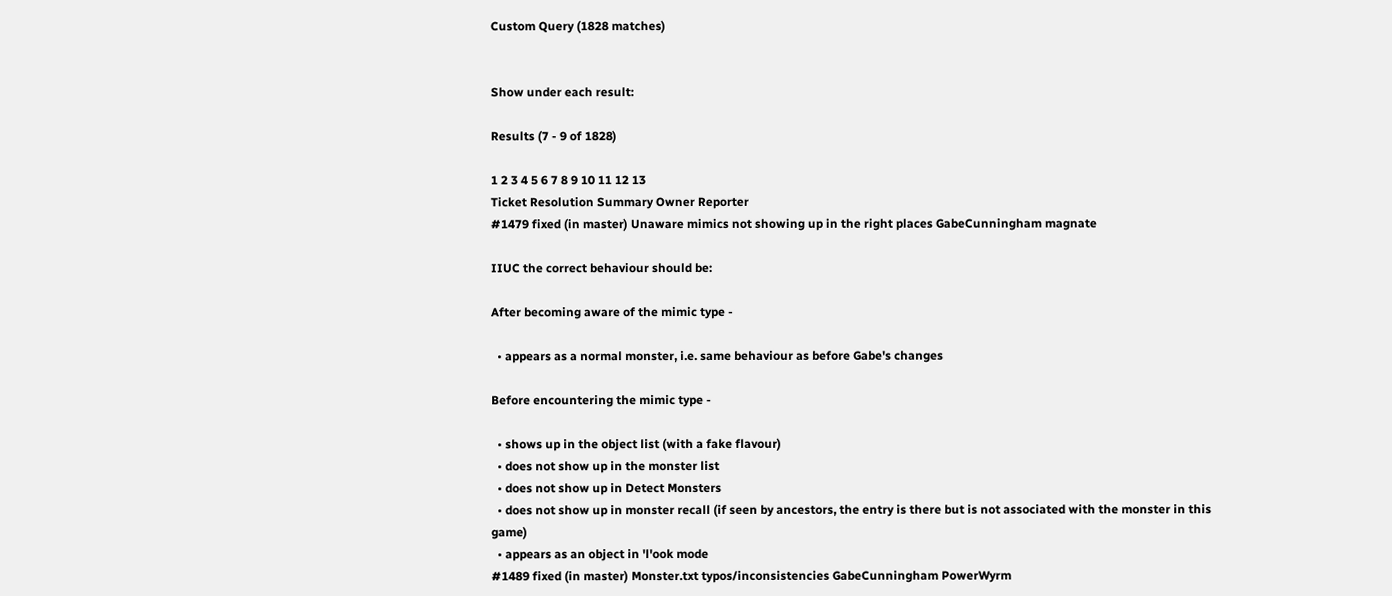Custom Query (1828 matches)


Show under each result:

Results (7 - 9 of 1828)

1 2 3 4 5 6 7 8 9 10 11 12 13
Ticket Resolution Summary Owner Reporter
#1479 fixed (in master) Unaware mimics not showing up in the right places GabeCunningham magnate

IIUC the correct behaviour should be:

After becoming aware of the mimic type -

  • appears as a normal monster, i.e. same behaviour as before Gabe's changes

Before encountering the mimic type -

  • shows up in the object list (with a fake flavour)
  • does not show up in the monster list
  • does not show up in Detect Monsters
  • does not show up in monster recall (if seen by ancestors, the entry is there but is not associated with the monster in this game)
  • appears as an object in 'l'ook mode
#1489 fixed (in master) Monster.txt typos/inconsistencies GabeCunningham PowerWyrm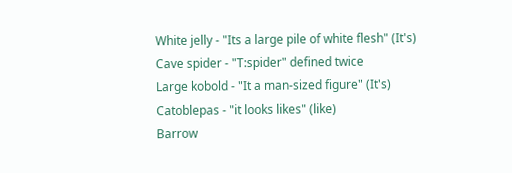White jelly - "Its a large pile of white flesh" (It's)
Cave spider - "T:spider" defined twice
Large kobold - "It a man-sized figure" (It's)
Catoblepas - "it looks likes" (like)
Barrow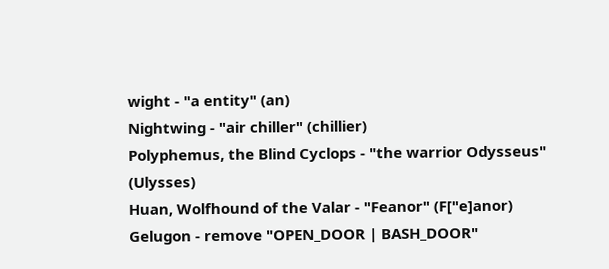wight - "a entity" (an)
Nightwing - "air chiller" (chillier)
Polyphemus, the Blind Cyclops - "the warrior Odysseus" (Ulysses)
Huan, Wolfhound of the Valar - "Feanor" (F["e]anor)
Gelugon - remove "OPEN_DOOR | BASH_DOOR"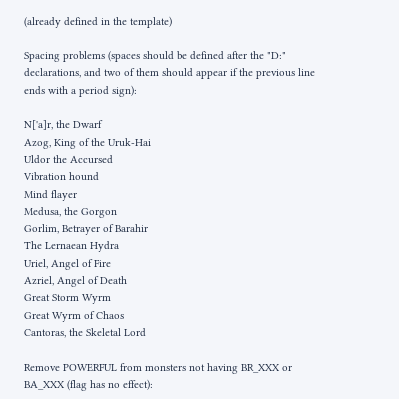(already defined in the template)

Spacing problems (spaces should be defined after the "D:" declarations, and two of them should appear if the previous line ends with a period sign):

N['a]r, the Dwarf
Azog, King of the Uruk-Hai
Uldor the Accursed
Vibration hound
Mind flayer
Medusa, the Gorgon
Gorlim, Betrayer of Barahir
The Lernaean Hydra
Uriel, Angel of Fire
Azriel, Angel of Death
Great Storm Wyrm
Great Wyrm of Chaos
Cantoras, the Skeletal Lord

Remove POWERFUL from monsters not having BR_XXX or BA_XXX (flag has no effect):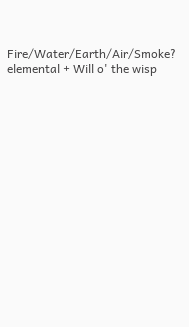Fire/Water/Earth/Air/Smoke? elemental + Will o' the wisp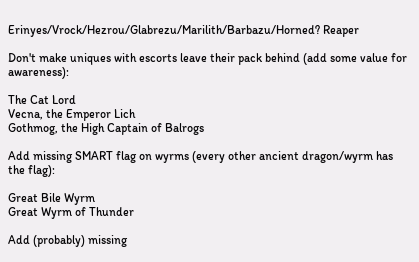Erinyes/Vrock/Hezrou/Glabrezu/Marilith/Barbazu/Horned? Reaper

Don't make uniques with escorts leave their pack behind (add some value for awareness):

The Cat Lord
Vecna, the Emperor Lich
Gothmog, the High Captain of Balrogs

Add missing SMART flag on wyrms (every other ancient dragon/wyrm has the flag):

Great Bile Wyrm
Great Wyrm of Thunder

Add (probably) missing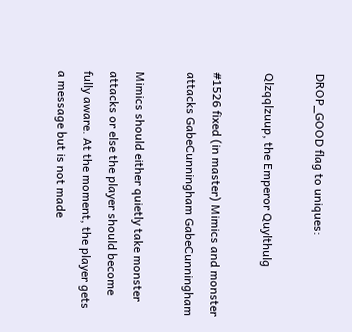DROP_GOOD flag to uniques:

Qlzqqlzuup, the Emperor Quylthulg

#1526 fixed (in master) Mimics and monster attacks GabeCunningham GabeCunningham

Mimics should either quietly take monster attacks or else the player should become fully aware. At the moment, the player gets a message but is not made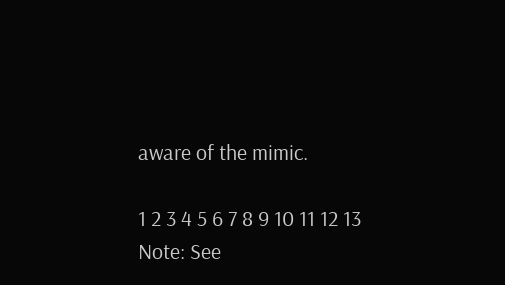aware of the mimic.

1 2 3 4 5 6 7 8 9 10 11 12 13
Note: See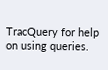TracQuery for help on using queries.